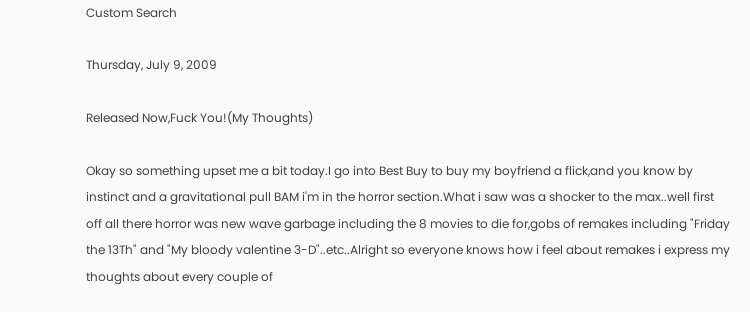Custom Search

Thursday, July 9, 2009

Released Now,Fuck You!(My Thoughts)

Okay so something upset me a bit today.I go into Best Buy to buy my boyfriend a flick,and you know by instinct and a gravitational pull BAM i'm in the horror section.What i saw was a shocker to the max..well first off all there horror was new wave garbage including the 8 movies to die for,gobs of remakes including "Friday the 13Th" and "My bloody valentine 3-D"..etc..Alright so everyone knows how i feel about remakes i express my thoughts about every couple of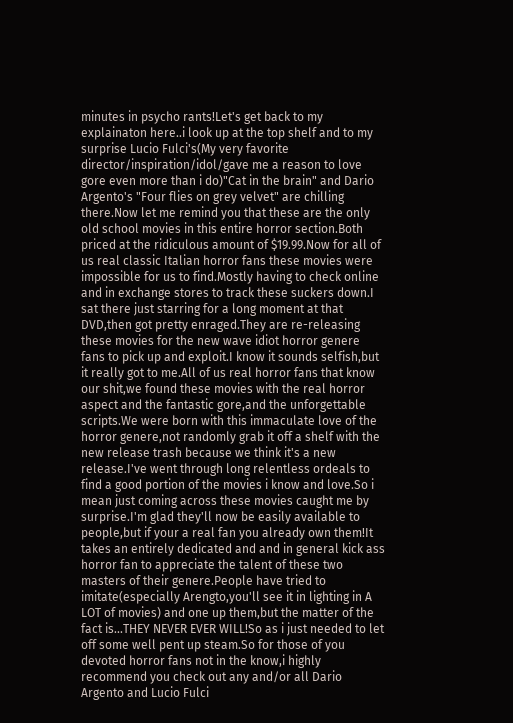minutes in psycho rants!Let's get back to my explainaton here..i look up at the top shelf and to my surprise Lucio Fulci's(My very favorite director/inspiration/idol/gave me a reason to love gore even more than i do)"Cat in the brain" and Dario Argento's "Four flies on grey velvet" are chilling there.Now let me remind you that these are the only old school movies in this entire horror section.Both priced at the ridiculous amount of $19.99.Now for all of us real classic Italian horror fans these movies were impossible for us to find.Mostly having to check online and in exchange stores to track these suckers down.I sat there just starring for a long moment at that DVD,then got pretty enraged.They are re-releasing these movies for the new wave idiot horror genere fans to pick up and exploit.I know it sounds selfish,but it really got to me.All of us real horror fans that know our shit,we found these movies with the real horror aspect and the fantastic gore,and the unforgettable scripts.We were born with this immaculate love of the horror genere,not randomly grab it off a shelf with the new release trash because we think it's a new release.I've went through long relentless ordeals to find a good portion of the movies i know and love.So i mean just coming across these movies caught me by surprise.I'm glad they'll now be easily available to people,but if your a real fan you already own them!It takes an entirely dedicated and and in general kick ass horror fan to appreciate the talent of these two masters of their genere.People have tried to imitate(especially Arengto,you'll see it in lighting in A LOT of movies) and one up them,but the matter of the fact is...THEY NEVER EVER WILL!So as i just needed to let off some well pent up steam.So for those of you devoted horror fans not in the know,i highly recommend you check out any and/or all Dario Argento and Lucio Fulci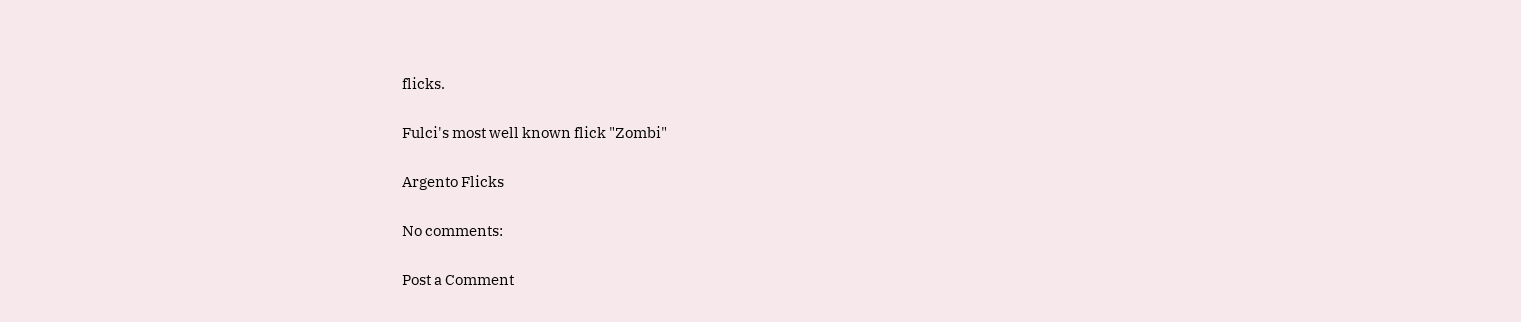flicks.

Fulci's most well known flick "Zombi"

Argento Flicks

No comments:

Post a Comment